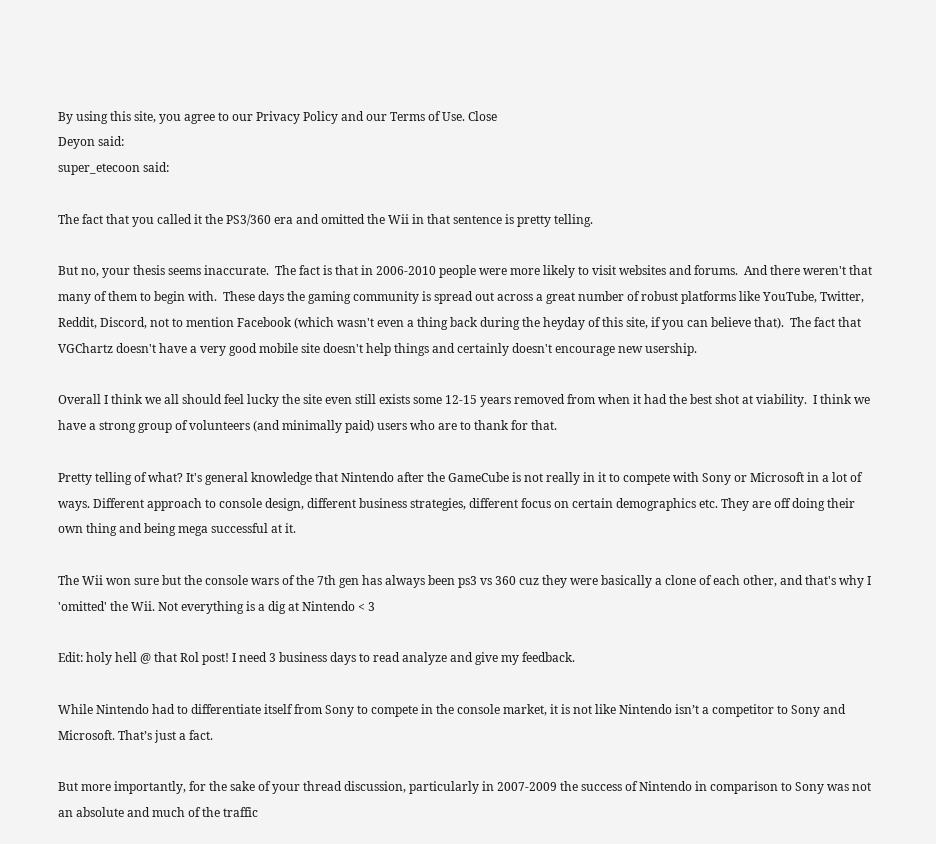By using this site, you agree to our Privacy Policy and our Terms of Use. Close
Deyon said:
super_etecoon said:

The fact that you called it the PS3/360 era and omitted the Wii in that sentence is pretty telling.

But no, your thesis seems inaccurate.  The fact is that in 2006-2010 people were more likely to visit websites and forums.  And there weren't that many of them to begin with.  These days the gaming community is spread out across a great number of robust platforms like YouTube, Twitter, Reddit, Discord, not to mention Facebook (which wasn't even a thing back during the heyday of this site, if you can believe that).  The fact that VGChartz doesn't have a very good mobile site doesn't help things and certainly doesn't encourage new usership.

Overall I think we all should feel lucky the site even still exists some 12-15 years removed from when it had the best shot at viability.  I think we have a strong group of volunteers (and minimally paid) users who are to thank for that.

Pretty telling of what? It's general knowledge that Nintendo after the GameCube is not really in it to compete with Sony or Microsoft in a lot of ways. Different approach to console design, different business strategies, different focus on certain demographics etc. They are off doing their own thing and being mega successful at it.

The Wii won sure but the console wars of the 7th gen has always been ps3 vs 360 cuz they were basically a clone of each other, and that's why I 'omitted' the Wii. Not everything is a dig at Nintendo < 3

Edit: holy hell @ that Rol post! I need 3 business days to read analyze and give my feedback.

While Nintendo had to differentiate itself from Sony to compete in the console market, it is not like Nintendo isn’t a competitor to Sony and Microsoft. That’s just a fact.

But more importantly, for the sake of your thread discussion, particularly in 2007-2009 the success of Nintendo in comparison to Sony was not an absolute and much of the traffic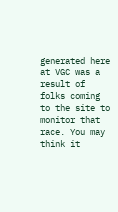generated here at VGC was a result of folks coming to the site to monitor that race. You may think it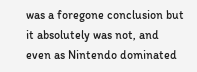was a foregone conclusion but it absolutely was not, and even as Nintendo dominated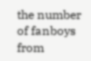the number of fanboys from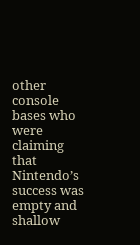other console bases who were claiming that Nintendo’s success was empty and shallow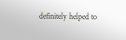definitely helped to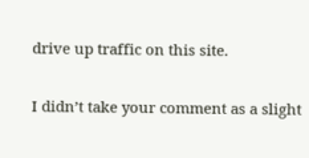drive up traffic on this site.

I didn’t take your comment as a slight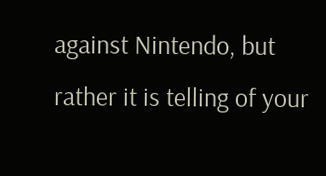against Nintendo, but rather it is telling of your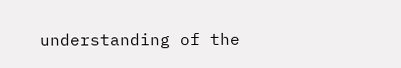understanding of the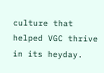culture that helped VGC thrive in its heyday.